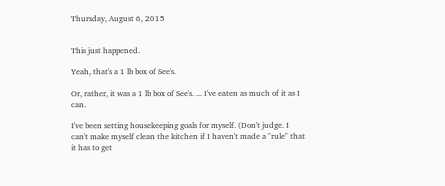Thursday, August 6, 2015


This just happened.

Yeah, that's a 1 lb box of See's.

Or, rather, it was a 1 lb box of See's. ... I've eaten as much of it as I can.

I've been setting housekeeping goals for myself. (Don't judge. I can't make myself clean the kitchen if I haven't made a "rule" that it has to get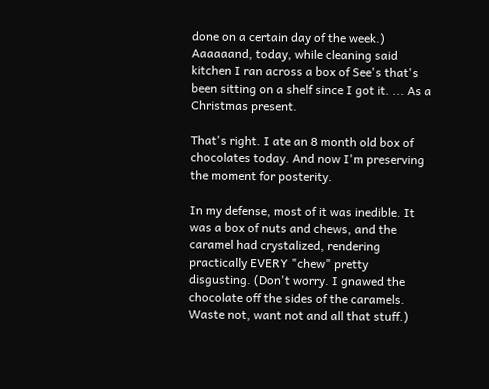done on a certain day of the week.) Aaaaaand, today, while cleaning said kitchen I ran across a box of See's that's been sitting on a shelf since I got it. ... As a Christmas present.

That's right. I ate an 8 month old box of chocolates today. And now I'm preserving the moment for posterity.

In my defense, most of it was inedible. It was a box of nuts and chews, and the caramel had crystalized, rendering practically EVERY "chew" pretty disgusting. (Don't worry. I gnawed the chocolate off the sides of the caramels. Waste not, want not and all that stuff.)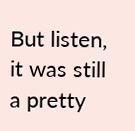But listen, it was still a pretty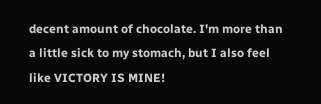decent amount of chocolate. I'm more than a little sick to my stomach, but I also feel like VICTORY IS MINE!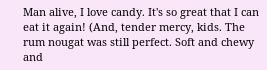Man alive, I love candy. It's so great that I can eat it again! (And, tender mercy, kids. The rum nougat was still perfect. Soft and chewy and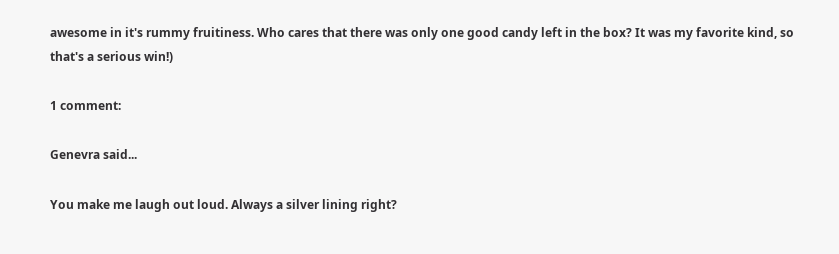awesome in it's rummy fruitiness. Who cares that there was only one good candy left in the box? It was my favorite kind, so that's a serious win!)

1 comment:

Genevra said...

You make me laugh out loud. Always a silver lining right?